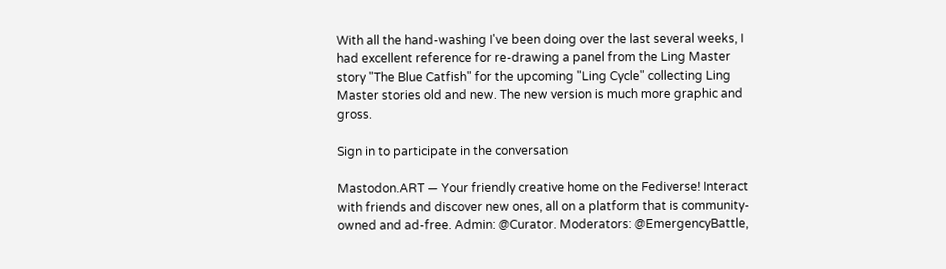With all the hand-washing I've been doing over the last several weeks, I had excellent reference for re-drawing a panel from the Ling Master story "The Blue Catfish" for the upcoming "Ling Cycle" collecting Ling Master stories old and new. The new version is much more graphic and gross.

Sign in to participate in the conversation

Mastodon.ART — Your friendly creative home on the Fediverse! Interact with friends and discover new ones, all on a platform that is community-owned and ad-free. Admin: @Curator. Moderators: @EmergencyBattle,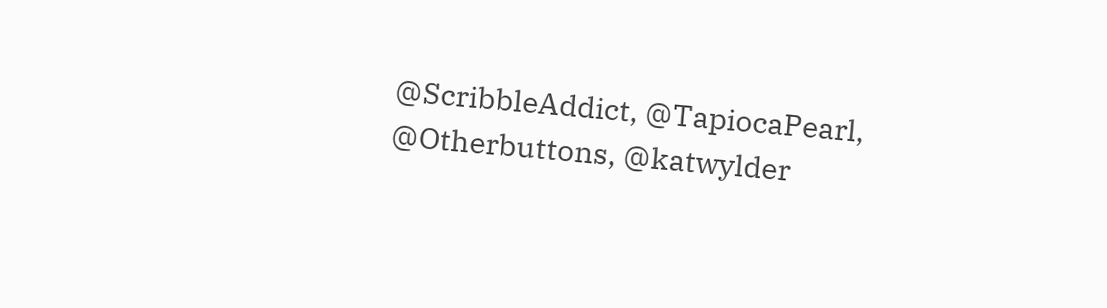@ScribbleAddict, @TapiocaPearl, @Otherbuttons, @katwylder